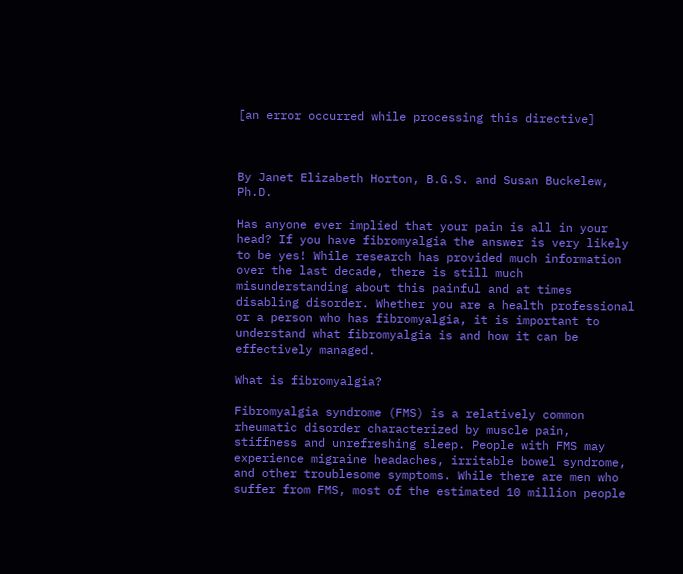[an error occurred while processing this directive]



By Janet Elizabeth Horton, B.G.S. and Susan Buckelew, Ph.D.

Has anyone ever implied that your pain is all in your head? If you have fibromyalgia the answer is very likely to be yes! While research has provided much information over the last decade, there is still much misunderstanding about this painful and at times disabling disorder. Whether you are a health professional or a person who has fibromyalgia, it is important to understand what fibromyalgia is and how it can be effectively managed.

What is fibromyalgia?

Fibromyalgia syndrome (FMS) is a relatively common rheumatic disorder characterized by muscle pain, stiffness and unrefreshing sleep. People with FMS may experience migraine headaches, irritable bowel syndrome, and other troublesome symptoms. While there are men who suffer from FMS, most of the estimated 10 million people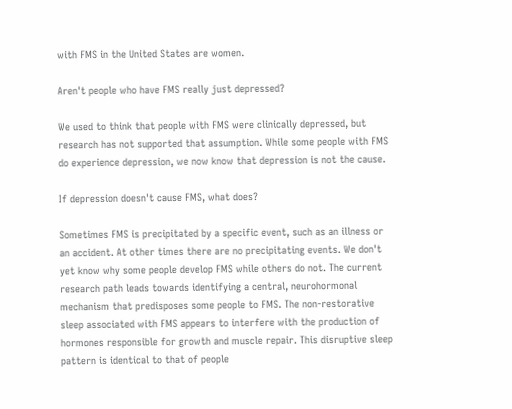with FMS in the United States are women.

Aren't people who have FMS really just depressed?

We used to think that people with FMS were clinically depressed, but research has not supported that assumption. While some people with FMS do experience depression, we now know that depression is not the cause.

If depression doesn't cause FMS, what does?

Sometimes FMS is precipitated by a specific event, such as an illness or an accident. At other times there are no precipitating events. We don't yet know why some people develop FMS while others do not. The current research path leads towards identifying a central, neurohormonal mechanism that predisposes some people to FMS. The non-restorative sleep associated with FMS appears to interfere with the production of hormones responsible for growth and muscle repair. This disruptive sleep pattern is identical to that of people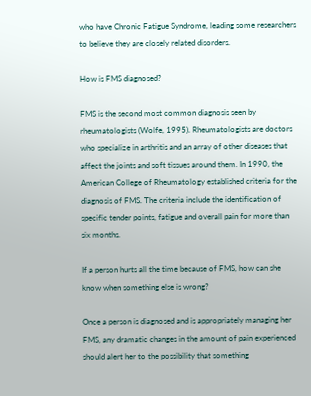who have Chronic Fatigue Syndrome, leading some researchers to believe they are closely related disorders.

How is FMS diagnosed?

FMS is the second most common diagnosis seen by rheumatologists (Wolfe, 1995). Rheumatologists are doctors who specialize in arthritis and an array of other diseases that affect the joints and soft tissues around them. In 1990, the American College of Rheumatology established criteria for the diagnosis of FMS. The criteria include the identification of specific tender points, fatigue and overall pain for more than six months.

If a person hurts all the time because of FMS, how can she know when something else is wrong?

Once a person is diagnosed and is appropriately managing her FMS, any dramatic changes in the amount of pain experienced should alert her to the possibility that something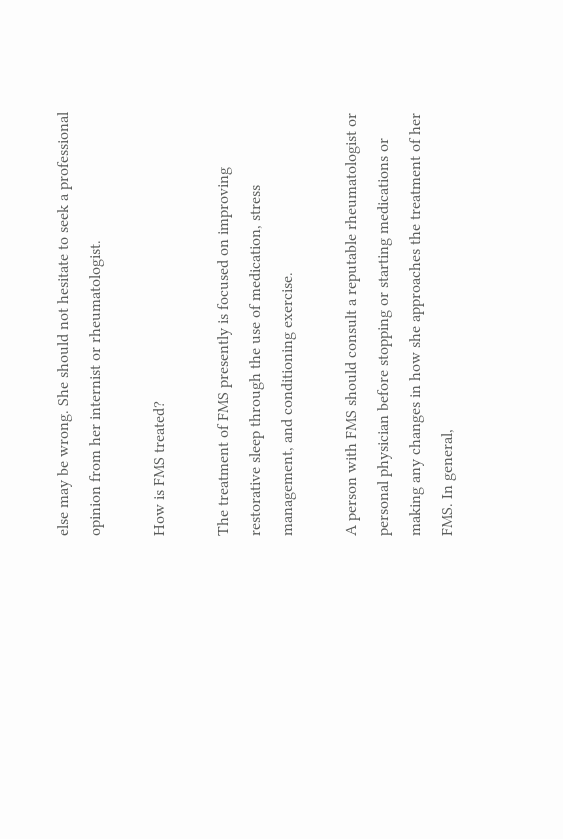else may be wrong. She should not hesitate to seek a professional opinion from her internist or rheumatologist.

How is FMS treated?

The treatment of FMS presently is focused on improving restorative sleep through the use of medication, stress management, and conditioning exercise.

A person with FMS should consult a reputable rheumatologist or personal physician before stopping or starting medications or making any changes in how she approaches the treatment of her FMS. In general,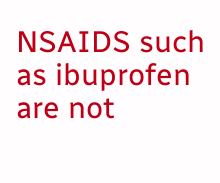NSAIDS such as ibuprofen are not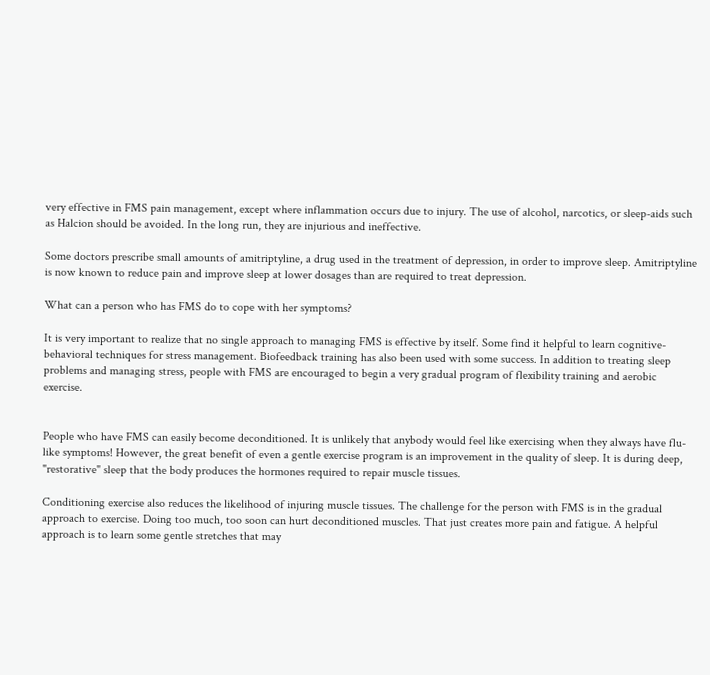very effective in FMS pain management, except where inflammation occurs due to injury. The use of alcohol, narcotics, or sleep-aids such as Halcion should be avoided. In the long run, they are injurious and ineffective.

Some doctors prescribe small amounts of amitriptyline, a drug used in the treatment of depression, in order to improve sleep. Amitriptyline is now known to reduce pain and improve sleep at lower dosages than are required to treat depression.

What can a person who has FMS do to cope with her symptoms?

It is very important to realize that no single approach to managing FMS is effective by itself. Some find it helpful to learn cognitive-behavioral techniques for stress management. Biofeedback training has also been used with some success. In addition to treating sleep problems and managing stress, people with FMS are encouraged to begin a very gradual program of flexibility training and aerobic exercise.


People who have FMS can easily become deconditioned. It is unlikely that anybody would feel like exercising when they always have flu-like symptoms! However, the great benefit of even a gentle exercise program is an improvement in the quality of sleep. It is during deep, "restorative" sleep that the body produces the hormones required to repair muscle tissues.

Conditioning exercise also reduces the likelihood of injuring muscle tissues. The challenge for the person with FMS is in the gradual approach to exercise. Doing too much, too soon can hurt deconditioned muscles. That just creates more pain and fatigue. A helpful approach is to learn some gentle stretches that may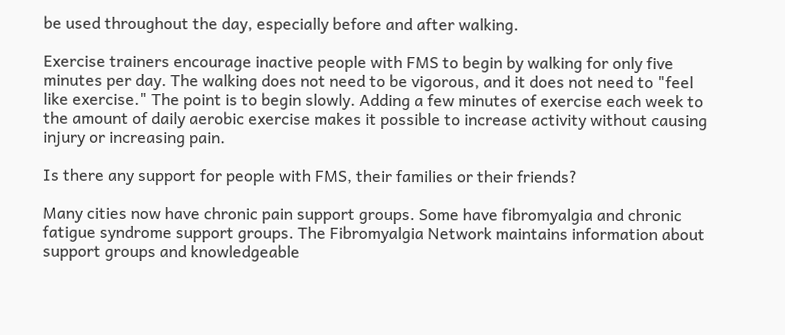be used throughout the day, especially before and after walking.

Exercise trainers encourage inactive people with FMS to begin by walking for only five minutes per day. The walking does not need to be vigorous, and it does not need to "feel like exercise." The point is to begin slowly. Adding a few minutes of exercise each week to the amount of daily aerobic exercise makes it possible to increase activity without causing injury or increasing pain.

Is there any support for people with FMS, their families or their friends?

Many cities now have chronic pain support groups. Some have fibromyalgia and chronic fatigue syndrome support groups. The Fibromyalgia Network maintains information about support groups and knowledgeable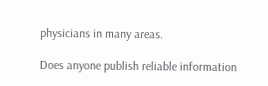physicians in many areas.

Does anyone publish reliable information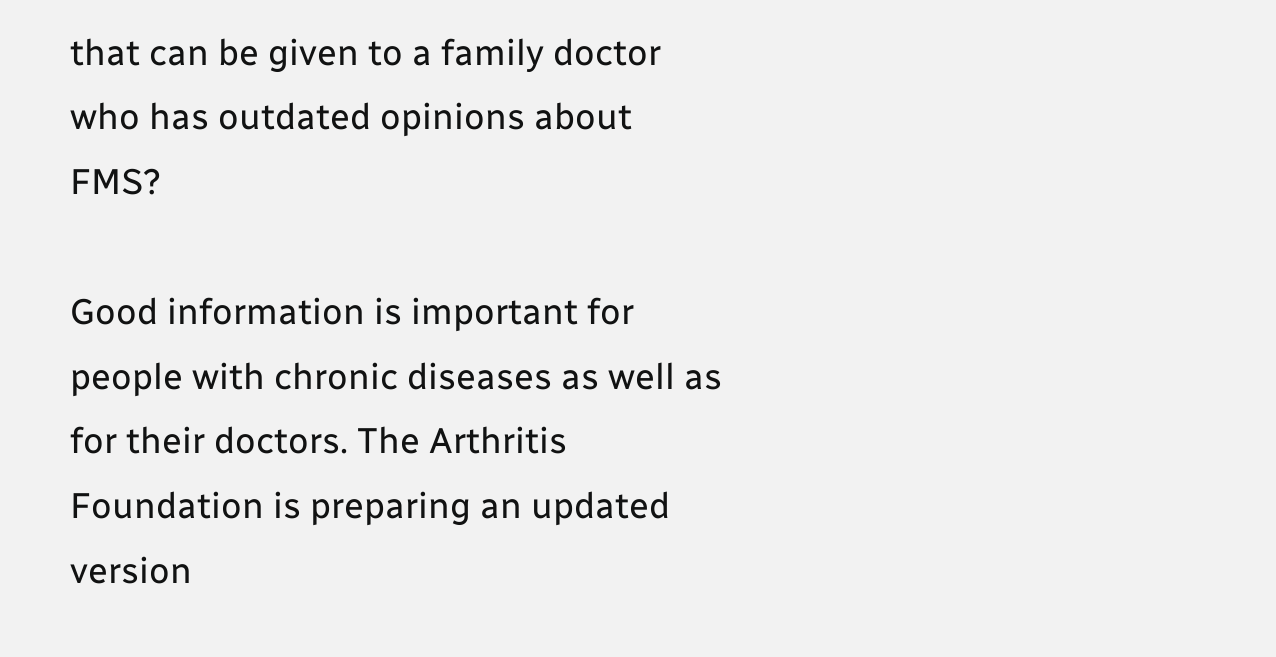that can be given to a family doctor who has outdated opinions about FMS?

Good information is important for people with chronic diseases as well as for their doctors. The Arthritis Foundation is preparing an updated version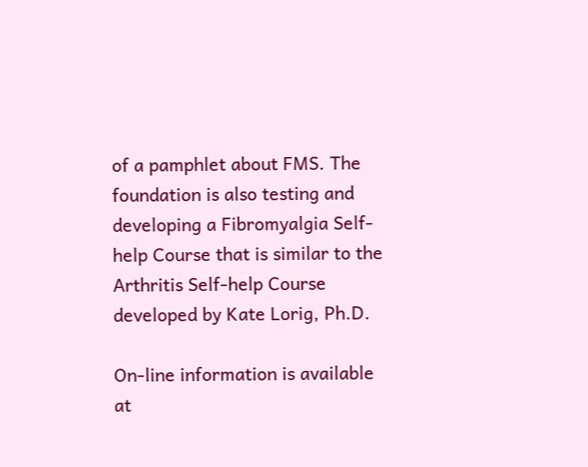of a pamphlet about FMS. The foundation is also testing and developing a Fibromyalgia Self-help Course that is similar to the Arthritis Self-help Course developed by Kate Lorig, Ph.D.

On-line information is available at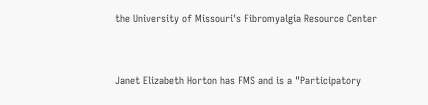the University of Missouri's Fibromyalgia Resource Center


Janet Elizabeth Horton has FMS and is a "Participatory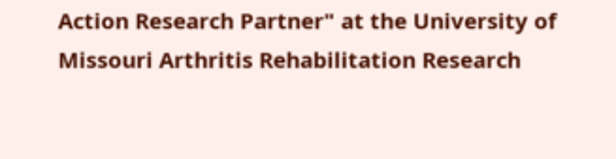Action Research Partner" at the University of Missouri Arthritis Rehabilitation Research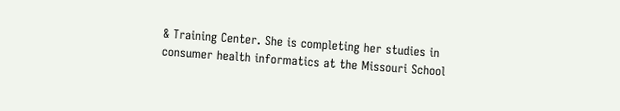& Training Center. She is completing her studies in consumer health informatics at the Missouri School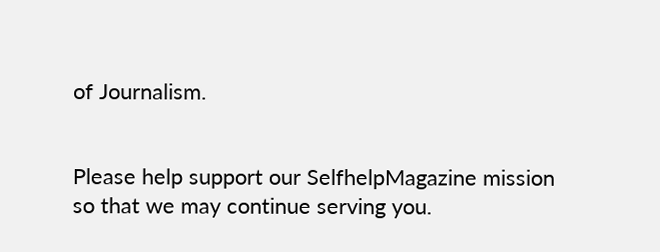of Journalism.


Please help support our SelfhelpMagazine mission
so that we may continue serving you.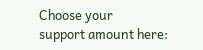Choose your
support amount here: